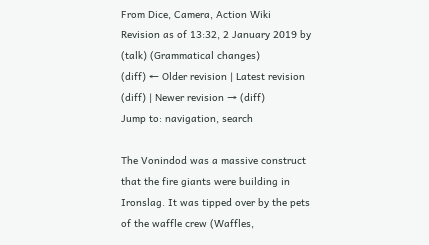From Dice, Camera, Action Wiki
Revision as of 13:32, 2 January 2019 by (talk) (Grammatical changes)
(diff) ← Older revision | Latest revision (diff) | Newer revision → (diff)
Jump to: navigation, search

The Vonindod was a massive construct that the fire giants were building in Ironslag. It was tipped over by the pets of the waffle crew (Waffles,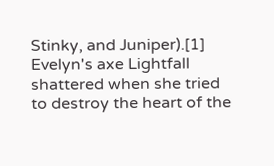Stinky, and Juniper).[1] Evelyn's axe Lightfall shattered when she tried to destroy the heart of the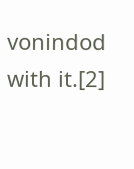vonindod with it.[2]